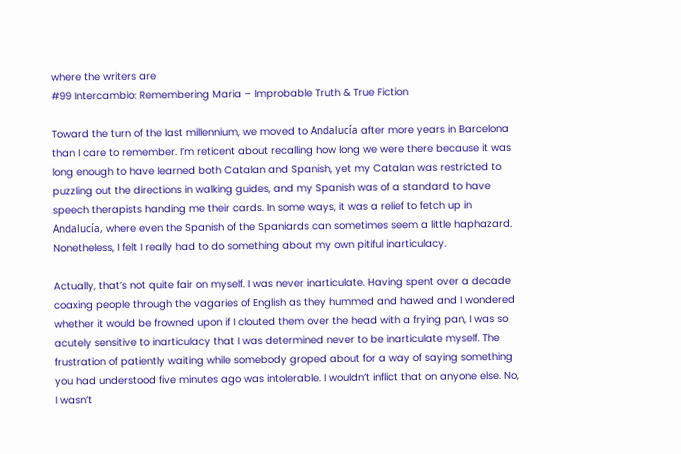where the writers are
#99 Intercambio: Remembering Maria – Improbable Truth & True Fiction

Toward the turn of the last millennium, we moved to Andalucía after more years in Barcelona than I care to remember. I’m reticent about recalling how long we were there because it was long enough to have learned both Catalan and Spanish, yet my Catalan was restricted to puzzling out the directions in walking guides, and my Spanish was of a standard to have speech therapists handing me their cards. In some ways, it was a relief to fetch up in Andalucía, where even the Spanish of the Spaniards can sometimes seem a little haphazard. Nonetheless, I felt I really had to do something about my own pitiful inarticulacy.

Actually, that’s not quite fair on myself. I was never inarticulate. Having spent over a decade coaxing people through the vagaries of English as they hummed and hawed and I wondered whether it would be frowned upon if I clouted them over the head with a frying pan, I was so acutely sensitive to inarticulacy that I was determined never to be inarticulate myself. The frustration of patiently waiting while somebody groped about for a way of saying something you had understood five minutes ago was intolerable. I wouldn’t inflict that on anyone else. No, I wasn’t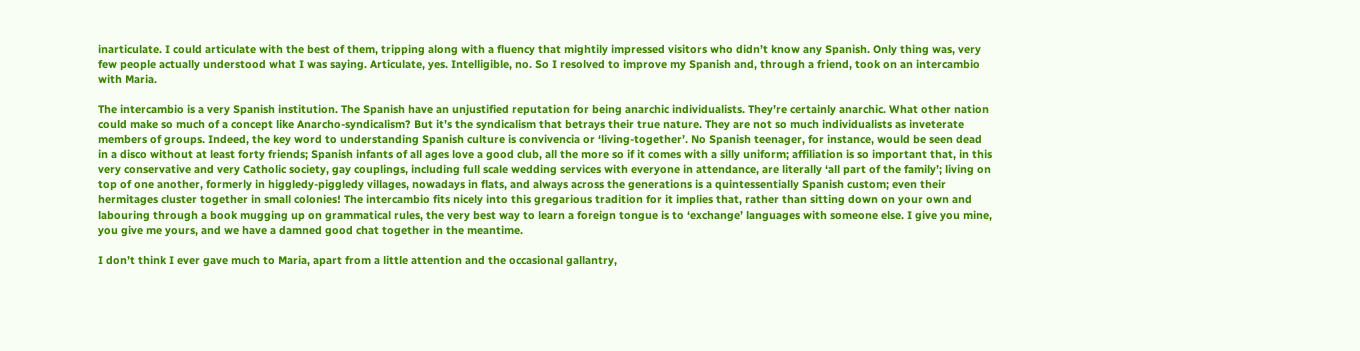inarticulate. I could articulate with the best of them, tripping along with a fluency that mightily impressed visitors who didn’t know any Spanish. Only thing was, very few people actually understood what I was saying. Articulate, yes. Intelligible, no. So I resolved to improve my Spanish and, through a friend, took on an intercambio with Maria.

The intercambio is a very Spanish institution. The Spanish have an unjustified reputation for being anarchic individualists. They’re certainly anarchic. What other nation could make so much of a concept like Anarcho-syndicalism? But it’s the syndicalism that betrays their true nature. They are not so much individualists as inveterate members of groups. Indeed, the key word to understanding Spanish culture is convivencia or ‘living-together’. No Spanish teenager, for instance, would be seen dead in a disco without at least forty friends; Spanish infants of all ages love a good club, all the more so if it comes with a silly uniform; affiliation is so important that, in this very conservative and very Catholic society, gay couplings, including full scale wedding services with everyone in attendance, are literally ‘all part of the family’; living on top of one another, formerly in higgledy-piggledy villages, nowadays in flats, and always across the generations is a quintessentially Spanish custom; even their hermitages cluster together in small colonies! The intercambio fits nicely into this gregarious tradition for it implies that, rather than sitting down on your own and labouring through a book mugging up on grammatical rules, the very best way to learn a foreign tongue is to ‘exchange’ languages with someone else. I give you mine, you give me yours, and we have a damned good chat together in the meantime.

I don’t think I ever gave much to Maria, apart from a little attention and the occasional gallantry,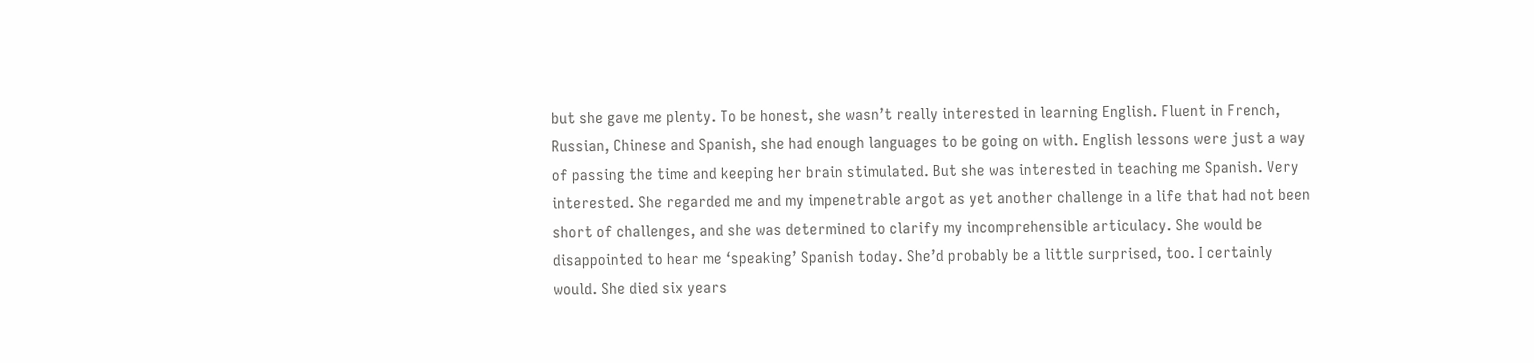but she gave me plenty. To be honest, she wasn’t really interested in learning English. Fluent in French, Russian, Chinese and Spanish, she had enough languages to be going on with. English lessons were just a way of passing the time and keeping her brain stimulated. But she was interested in teaching me Spanish. Very interested. She regarded me and my impenetrable argot as yet another challenge in a life that had not been short of challenges, and she was determined to clarify my incomprehensible articulacy. She would be disappointed to hear me ‘speaking’ Spanish today. She’d probably be a little surprised, too. I certainly would. She died six years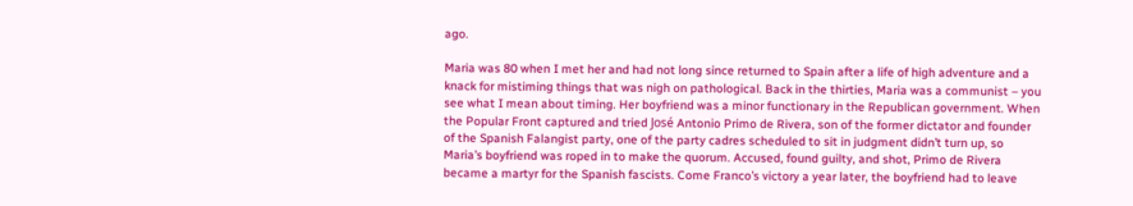ago.

Maria was 80 when I met her and had not long since returned to Spain after a life of high adventure and a knack for mistiming things that was nigh on pathological. Back in the thirties, Maria was a communist – you see what I mean about timing. Her boyfriend was a minor functionary in the Republican government. When the Popular Front captured and tried José Antonio Primo de Rivera, son of the former dictator and founder of the Spanish Falangist party, one of the party cadres scheduled to sit in judgment didn’t turn up, so Maria’s boyfriend was roped in to make the quorum. Accused, found guilty, and shot, Primo de Rivera became a martyr for the Spanish fascists. Come Franco’s victory a year later, the boyfriend had to leave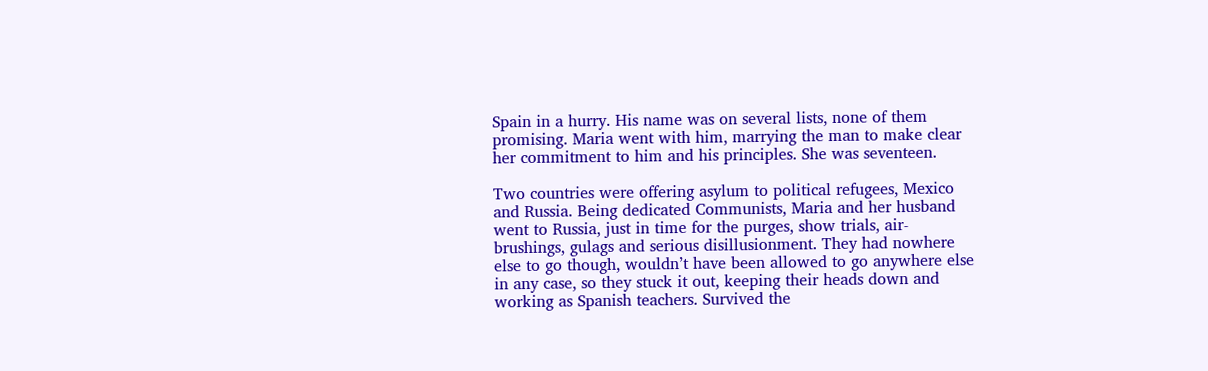Spain in a hurry. His name was on several lists, none of them promising. Maria went with him, marrying the man to make clear her commitment to him and his principles. She was seventeen.

Two countries were offering asylum to political refugees, Mexico and Russia. Being dedicated Communists, Maria and her husband went to Russia, just in time for the purges, show trials, air-brushings, gulags and serious disillusionment. They had nowhere else to go though, wouldn’t have been allowed to go anywhere else in any case, so they stuck it out, keeping their heads down and working as Spanish teachers. Survived the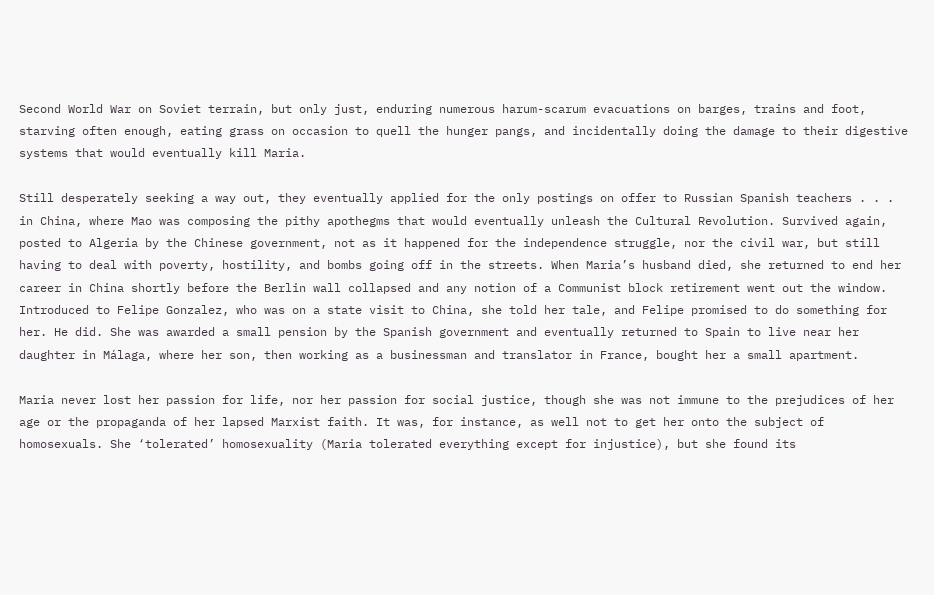Second World War on Soviet terrain, but only just, enduring numerous harum-scarum evacuations on barges, trains and foot, starving often enough, eating grass on occasion to quell the hunger pangs, and incidentally doing the damage to their digestive systems that would eventually kill Maria.

Still desperately seeking a way out, they eventually applied for the only postings on offer to Russian Spanish teachers . . . in China, where Mao was composing the pithy apothegms that would eventually unleash the Cultural Revolution. Survived again, posted to Algeria by the Chinese government, not as it happened for the independence struggle, nor the civil war, but still having to deal with poverty, hostility, and bombs going off in the streets. When Maria’s husband died, she returned to end her career in China shortly before the Berlin wall collapsed and any notion of a Communist block retirement went out the window. Introduced to Felipe Gonzalez, who was on a state visit to China, she told her tale, and Felipe promised to do something for her. He did. She was awarded a small pension by the Spanish government and eventually returned to Spain to live near her daughter in Málaga, where her son, then working as a businessman and translator in France, bought her a small apartment.

Maria never lost her passion for life, nor her passion for social justice, though she was not immune to the prejudices of her age or the propaganda of her lapsed Marxist faith. It was, for instance, as well not to get her onto the subject of homosexuals. She ‘tolerated’ homosexuality (Maria tolerated everything except for injustice), but she found its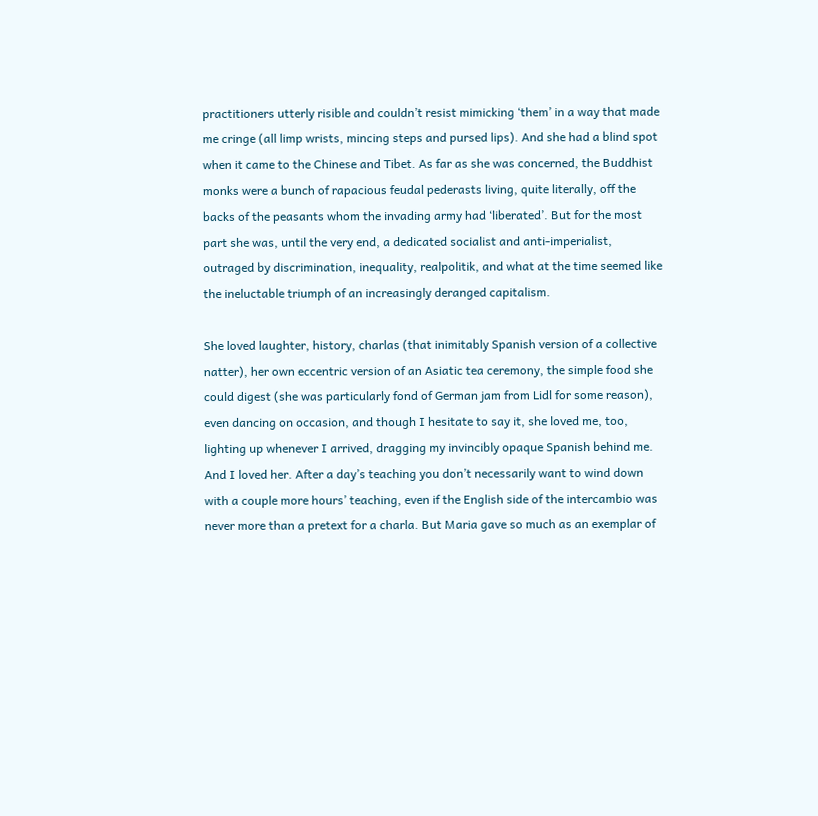practitioners utterly risible and couldn’t resist mimicking ‘them’ in a way that made me cringe (all limp wrists, mincing steps and pursed lips). And she had a blind spot when it came to the Chinese and Tibet. As far as she was concerned, the Buddhist monks were a bunch of rapacious feudal pederasts living, quite literally, off the backs of the peasants whom the invading army had ‘liberated’. But for the most part she was, until the very end, a dedicated socialist and anti-imperialist, outraged by discrimination, inequality, realpolitik, and what at the time seemed like the ineluctable triumph of an increasingly deranged capitalism.

She loved laughter, history, charlas (that inimitably Spanish version of a collective natter), her own eccentric version of an Asiatic tea ceremony, the simple food she could digest (she was particularly fond of German jam from Lidl for some reason), even dancing on occasion, and though I hesitate to say it, she loved me, too, lighting up whenever I arrived, dragging my invincibly opaque Spanish behind me. And I loved her. After a day’s teaching you don’t necessarily want to wind down with a couple more hours’ teaching, even if the English side of the intercambio was never more than a pretext for a charla. But Maria gave so much as an exemplar of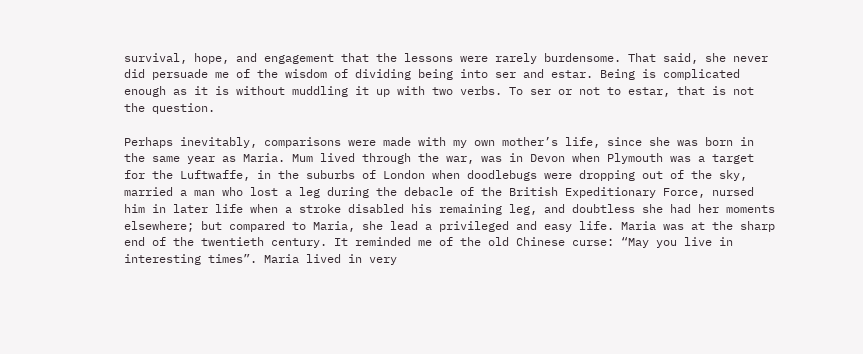survival, hope, and engagement that the lessons were rarely burdensome. That said, she never did persuade me of the wisdom of dividing being into ser and estar. Being is complicated enough as it is without muddling it up with two verbs. To ser or not to estar, that is not the question.

Perhaps inevitably, comparisons were made with my own mother’s life, since she was born in the same year as Maria. Mum lived through the war, was in Devon when Plymouth was a target for the Luftwaffe, in the suburbs of London when doodlebugs were dropping out of the sky, married a man who lost a leg during the debacle of the British Expeditionary Force, nursed him in later life when a stroke disabled his remaining leg, and doubtless she had her moments elsewhere; but compared to Maria, she lead a privileged and easy life. Maria was at the sharp end of the twentieth century. It reminded me of the old Chinese curse: “May you live in interesting times”. Maria lived in very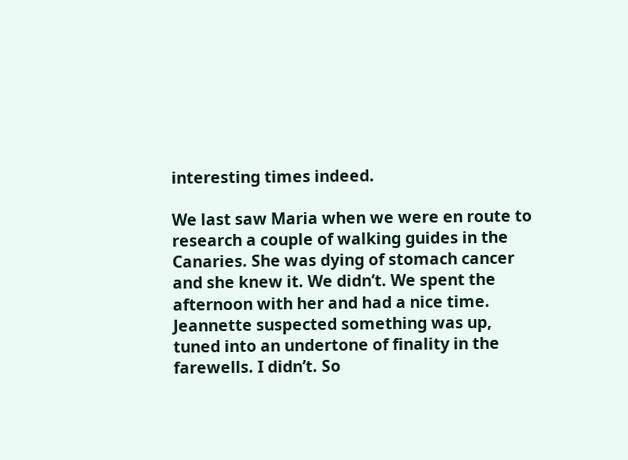interesting times indeed.

We last saw Maria when we were en route to research a couple of walking guides in the Canaries. She was dying of stomach cancer and she knew it. We didn’t. We spent the afternoon with her and had a nice time. Jeannette suspected something was up, tuned into an undertone of finality in the farewells. I didn’t. So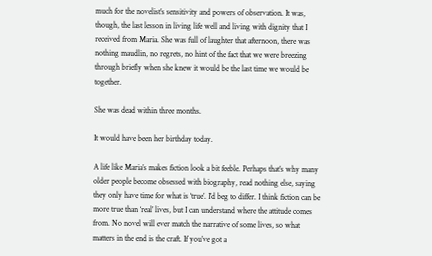much for the novelist’s sensitivity and powers of observation. It was, though, the last lesson in living life well and living with dignity that I received from Maria. She was full of laughter that afternoon, there was nothing maudlin, no regrets, no hint of the fact that we were breezing through briefly when she knew it would be the last time we would be together.

She was dead within three months.

It would have been her birthday today.

A life like Maria’s makes fiction look a bit feeble. Perhaps that’s why many older people become obsessed with biography, read nothing else, saying they only have time for what is ‘true’. I’d beg to differ. I think fiction can be more true than ‘real’ lives, but I can understand where the attitude comes from. No novel will ever match the narrative of some lives, so what matters in the end is the craft. If you’ve got a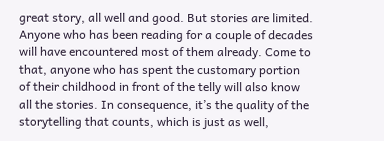great story, all well and good. But stories are limited. Anyone who has been reading for a couple of decades will have encountered most of them already. Come to that, anyone who has spent the customary portion of their childhood in front of the telly will also know all the stories. In consequence, it’s the quality of the storytelling that counts, which is just as well,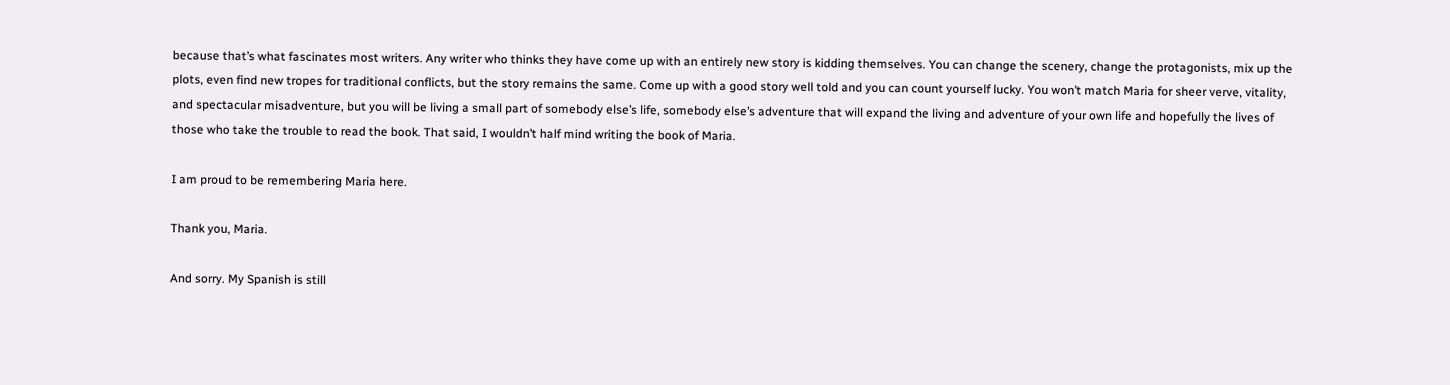because that’s what fascinates most writers. Any writer who thinks they have come up with an entirely new story is kidding themselves. You can change the scenery, change the protagonists, mix up the plots, even find new tropes for traditional conflicts, but the story remains the same. Come up with a good story well told and you can count yourself lucky. You won’t match Maria for sheer verve, vitality, and spectacular misadventure, but you will be living a small part of somebody else’s life, somebody else’s adventure that will expand the living and adventure of your own life and hopefully the lives of those who take the trouble to read the book. That said, I wouldn’t half mind writing the book of Maria.

I am proud to be remembering Maria here.

Thank you, Maria.

And sorry. My Spanish is still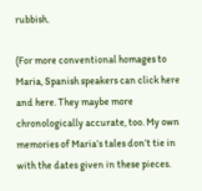rubbish.

(For more conventional homages to Maria, Spanish speakers can click here and here. They maybe more chronologically accurate, too. My own memories of Maria’s tales don’t tie in with the dates given in these pieces.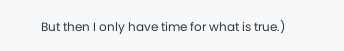But then I only have time for what is true.)